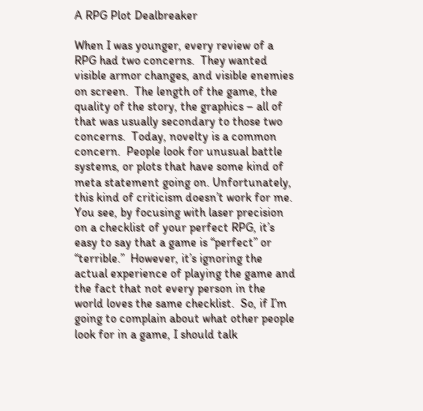A RPG Plot Dealbreaker

When I was younger, every review of a RPG had two concerns.  They wanted visible armor changes, and visible enemies on screen.  The length of the game, the quality of the story, the graphics – all of that was usually secondary to those two concerns.  Today, novelty is a common concern.  People look for unusual battle systems, or plots that have some kind of meta statement going on. Unfortunately, this kind of criticism doesn’t work for me.  You see, by focusing with laser precision on a checklist of your perfect RPG, it’s easy to say that a game is “perfect” or “terrible.”  However, it’s ignoring the actual experience of playing the game and the fact that not every person in the world loves the same checklist.  So, if I’m going to complain about what other people look for in a game, I should talk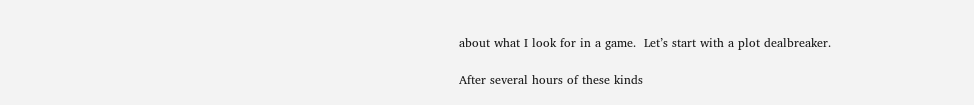about what I look for in a game.  Let’s start with a plot dealbreaker.

After several hours of these kinds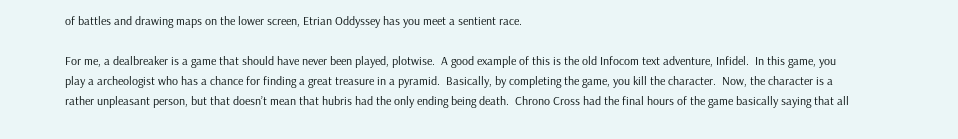of battles and drawing maps on the lower screen, Etrian Oddyssey has you meet a sentient race.

For me, a dealbreaker is a game that should have never been played, plotwise.  A good example of this is the old Infocom text adventure, Infidel.  In this game, you play a archeologist who has a chance for finding a great treasure in a pyramid.  Basically, by completing the game, you kill the character.  Now, the character is a rather unpleasant person, but that doesn’t mean that hubris had the only ending being death.  Chrono Cross had the final hours of the game basically saying that all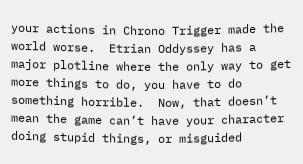your actions in Chrono Trigger made the world worse.  Etrian Oddyssey has a major plotline where the only way to get more things to do, you have to do something horrible.  Now, that doesn’t mean the game can’t have your character doing stupid things, or misguided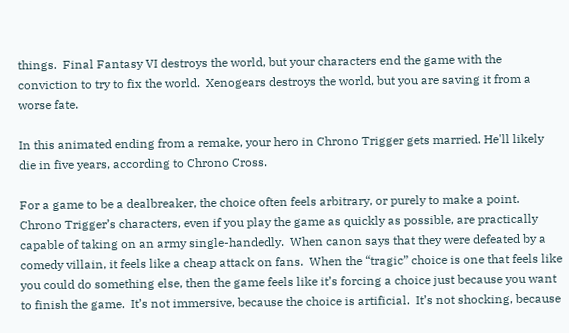things.  Final Fantasy VI destroys the world, but your characters end the game with the conviction to try to fix the world.  Xenogears destroys the world, but you are saving it from a worse fate.

In this animated ending from a remake, your hero in Chrono Trigger gets married. He'll likely die in five years, according to Chrono Cross.

For a game to be a dealbreaker, the choice often feels arbitrary, or purely to make a point.  Chrono Trigger’s characters, even if you play the game as quickly as possible, are practically capable of taking on an army single-handedly.  When canon says that they were defeated by a comedy villain, it feels like a cheap attack on fans.  When the “tragic” choice is one that feels like you could do something else, then the game feels like it’s forcing a choice just because you want to finish the game.  It’s not immersive, because the choice is artificial.  It’s not shocking, because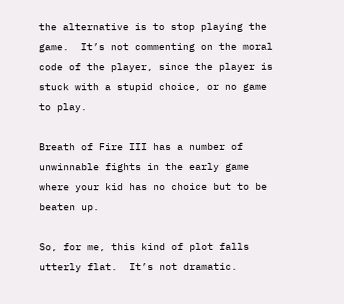the alternative is to stop playing the game.  It’s not commenting on the moral code of the player, since the player is stuck with a stupid choice, or no game to play.

Breath of Fire III has a number of unwinnable fights in the early game where your kid has no choice but to be beaten up.

So, for me, this kind of plot falls utterly flat.  It’s not dramatic.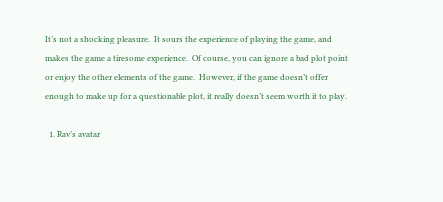It’s not a shocking pleasure.  It sours the experience of playing the game, and makes the game a tiresome experience.  Of course, you can ignore a bad plot point or enjoy the other elements of the game.  However, if the game doesn’t offer enough to make up for a questionable plot, it really doesn’t seem worth it to play.

  1. Rav’s avatar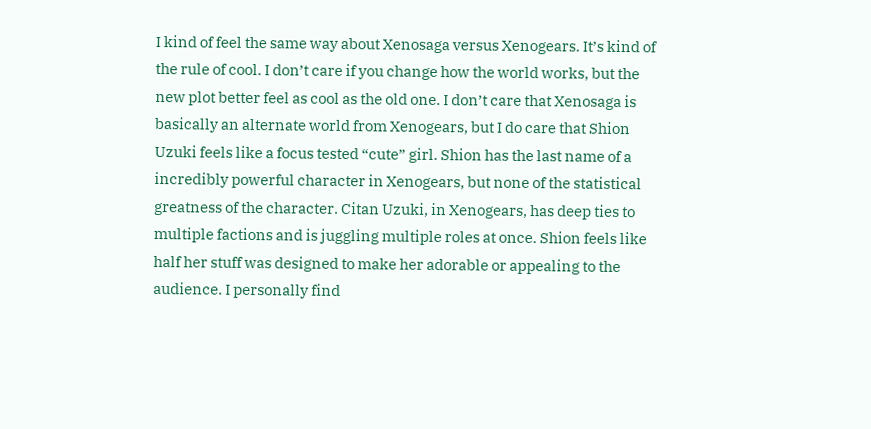I kind of feel the same way about Xenosaga versus Xenogears. It’s kind of the rule of cool. I don’t care if you change how the world works, but the new plot better feel as cool as the old one. I don’t care that Xenosaga is basically an alternate world from Xenogears, but I do care that Shion Uzuki feels like a focus tested “cute” girl. Shion has the last name of a incredibly powerful character in Xenogears, but none of the statistical greatness of the character. Citan Uzuki, in Xenogears, has deep ties to multiple factions and is juggling multiple roles at once. Shion feels like half her stuff was designed to make her adorable or appealing to the audience. I personally find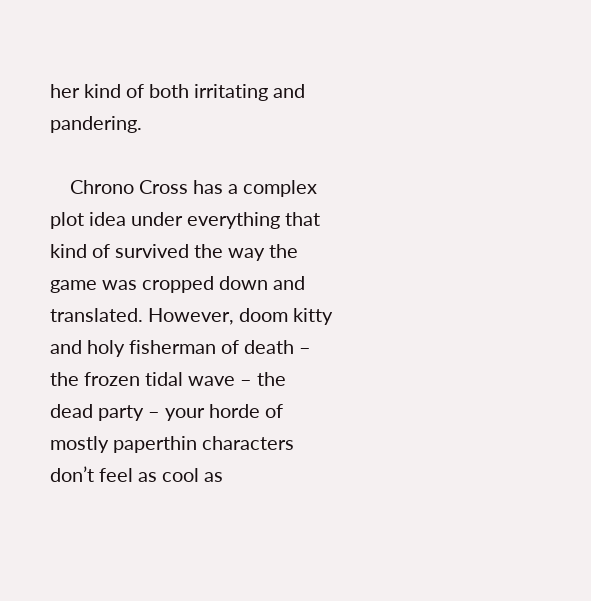her kind of both irritating and pandering.

    Chrono Cross has a complex plot idea under everything that kind of survived the way the game was cropped down and translated. However, doom kitty and holy fisherman of death – the frozen tidal wave – the dead party – your horde of mostly paperthin characters don’t feel as cool as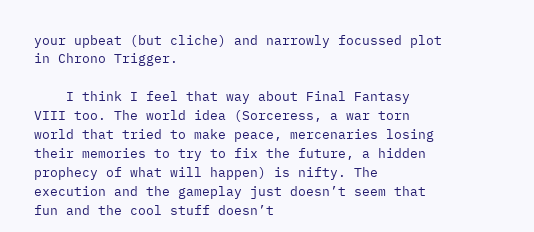your upbeat (but cliche) and narrowly focussed plot in Chrono Trigger.

    I think I feel that way about Final Fantasy VIII too. The world idea (Sorceress, a war torn world that tried to make peace, mercenaries losing their memories to try to fix the future, a hidden prophecy of what will happen) is nifty. The execution and the gameplay just doesn’t seem that fun and the cool stuff doesn’t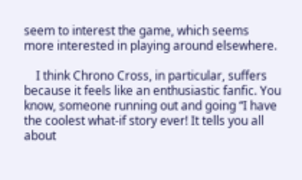seem to interest the game, which seems more interested in playing around elsewhere.

    I think Chrono Cross, in particular, suffers because it feels like an enthusiastic fanfic. You know, someone running out and going “I have the coolest what-if story ever! It tells you all about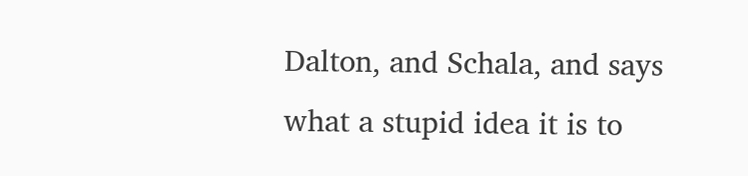Dalton, and Schala, and says what a stupid idea it is to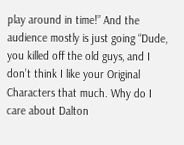play around in time!” And the audience mostly is just going “Dude, you killed off the old guys, and I don’t think I like your Original Characters that much. Why do I care about Dalton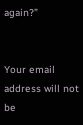again?”


Your email address will not be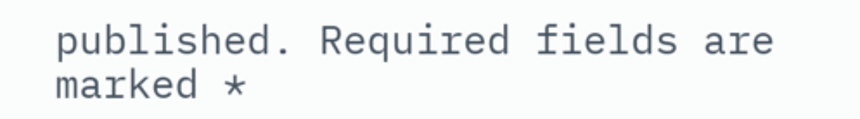published. Required fields are marked *